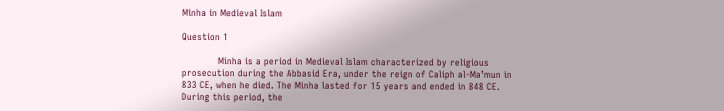Minha in Medieval Islam

Question 1

            Minha is a period in Medieval Islam characterized by religious prosecution during the Abbasid Era, under the reign of Caliph al-Ma’mun in 833 CE, when he died. The Minha lasted for 15 years and ended in 848 CE. During this period, the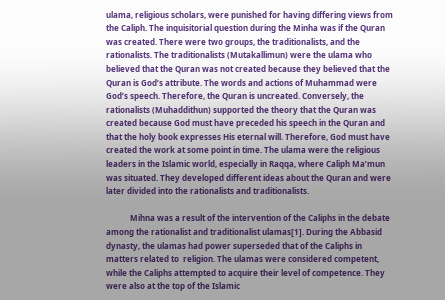ulama, religious scholars, were punished for having differing views from the Caliph. The inquisitorial question during the Minha was if the Quran was created. There were two groups, the traditionalists, and the rationalists. The traditionalists (Mutakallimun) were the ulama who believed that the Quran was not created because they believed that the Quran is God’s attribute. The words and actions of Muhammad were God’s speech. Therefore, the Quran is uncreated. Conversely, the rationalists (Muhaddithun) supported the theory that the Quran was created because God must have preceded his speech in the Quran and that the holy book expresses His eternal will. Therefore, God must have created the work at some point in time. The ulama were the religious leaders in the Islamic world, especially in Raqqa, where Caliph Ma’mun was situated. They developed different ideas about the Quran and were later divided into the rationalists and traditionalists.

            Mihna was a result of the intervention of the Caliphs in the debate among the rationalist and traditionalist ulamas[1]. During the Abbasid dynasty, the ulamas had power superseded that of the Caliphs in matters related to  religion. The ulamas were considered competent, while the Caliphs attempted to acquire their level of competence. They were also at the top of the Islamic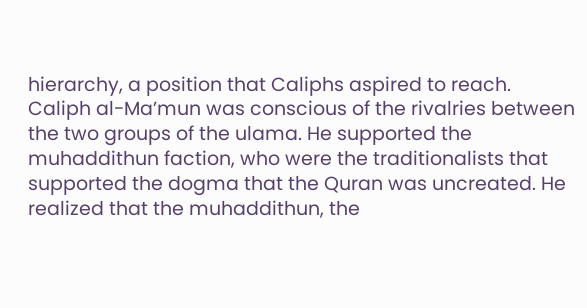hierarchy, a position that Caliphs aspired to reach. Caliph al-Ma’mun was conscious of the rivalries between the two groups of the ulama. He supported the muhaddithun faction, who were the traditionalists that supported the dogma that the Quran was uncreated. He realized that the muhaddithun, the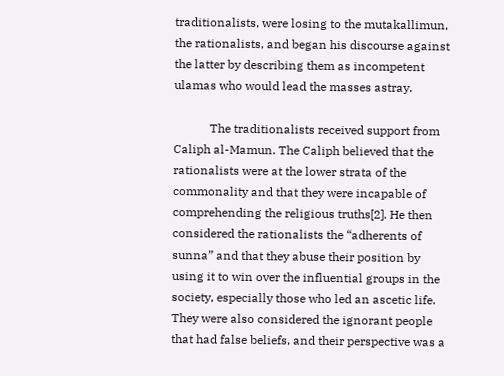traditionalists, were losing to the mutakallimun, the rationalists, and began his discourse against the latter by describing them as incompetent ulamas who would lead the masses astray.

            The traditionalists received support from Caliph al-Mamun. The Caliph believed that the rationalists were at the lower strata of the commonality and that they were incapable of comprehending the religious truths[2]. He then considered the rationalists the “adherents of sunna” and that they abuse their position by using it to win over the influential groups in the society, especially those who led an ascetic life. They were also considered the ignorant people that had false beliefs, and their perspective was a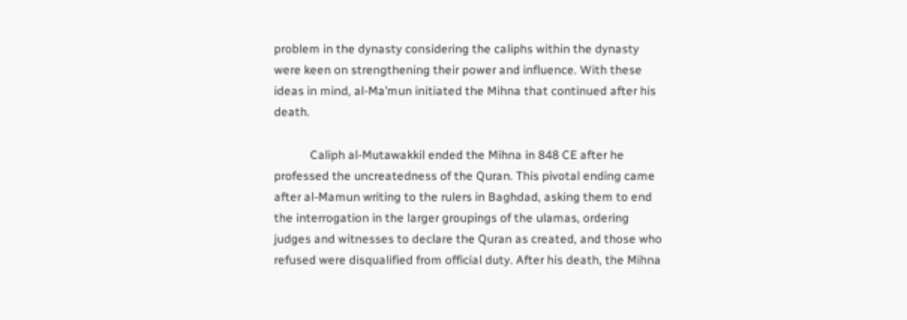problem in the dynasty considering the caliphs within the dynasty were keen on strengthening their power and influence. With these ideas in mind, al-Ma’mun initiated the Mihna that continued after his death.

            Caliph al-Mutawakkil ended the Mihna in 848 CE after he professed the uncreatedness of the Quran. This pivotal ending came after al-Mamun writing to the rulers in Baghdad, asking them to end the interrogation in the larger groupings of the ulamas, ordering judges and witnesses to declare the Quran as created, and those who refused were disqualified from official duty. After his death, the Mihna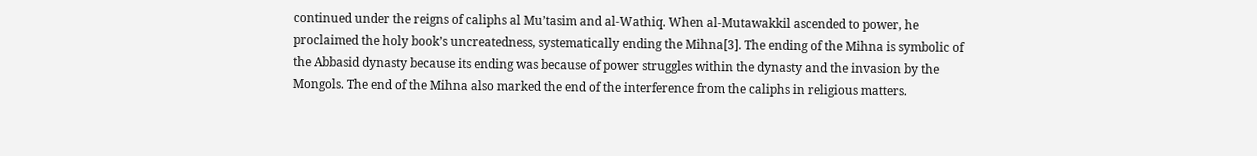continued under the reigns of caliphs al Mu’tasim and al-Wathiq. When al-Mutawakkil ascended to power, he proclaimed the holy book’s uncreatedness, systematically ending the Mihna[3]. The ending of the Mihna is symbolic of the Abbasid dynasty because its ending was because of power struggles within the dynasty and the invasion by the Mongols. The end of the Mihna also marked the end of the interference from the caliphs in religious matters.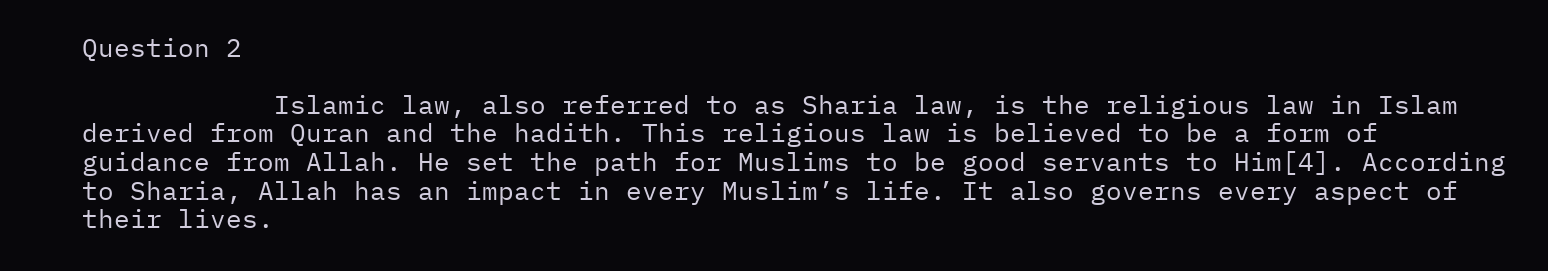Question 2

            Islamic law, also referred to as Sharia law, is the religious law in Islam derived from Quran and the hadith. This religious law is believed to be a form of guidance from Allah. He set the path for Muslims to be good servants to Him[4]. According to Sharia, Allah has an impact in every Muslim’s life. It also governs every aspect of their lives.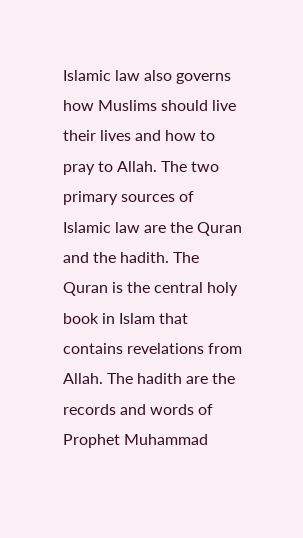Islamic law also governs how Muslims should live their lives and how to pray to Allah. The two primary sources of Islamic law are the Quran and the hadith. The Quran is the central holy book in Islam that contains revelations from Allah. The hadith are the records and words of Prophet Muhammad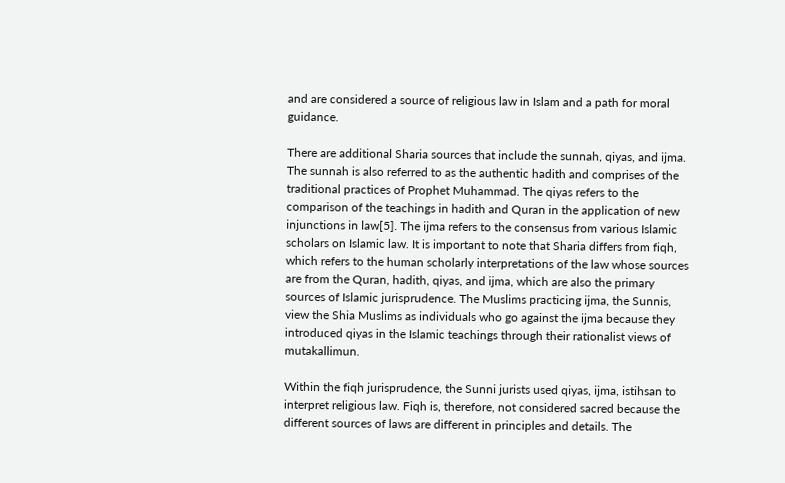and are considered a source of religious law in Islam and a path for moral guidance.

There are additional Sharia sources that include the sunnah, qiyas, and ijma. The sunnah is also referred to as the authentic hadith and comprises of the traditional practices of Prophet Muhammad. The qiyas refers to the comparison of the teachings in hadith and Quran in the application of new injunctions in law[5]. The ijma refers to the consensus from various Islamic scholars on Islamic law. It is important to note that Sharia differs from fiqh, which refers to the human scholarly interpretations of the law whose sources are from the Quran, hadith, qiyas, and ijma, which are also the primary sources of Islamic jurisprudence. The Muslims practicing ijma, the Sunnis, view the Shia Muslims as individuals who go against the ijma because they introduced qiyas in the Islamic teachings through their rationalist views of mutakallimun.

Within the fiqh jurisprudence, the Sunni jurists used qiyas, ijma, istihsan to interpret religious law. Fiqh is, therefore, not considered sacred because the different sources of laws are different in principles and details. The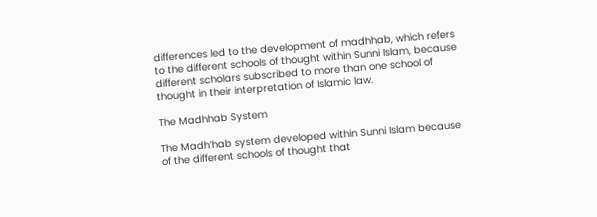differences led to the development of madhhab, which refers to the different schools of thought within Sunni Islam, because different scholars subscribed to more than one school of thought in their interpretation of Islamic law.

The Madhhab System

The Madh’hab system developed within Sunni Islam because of the different schools of thought that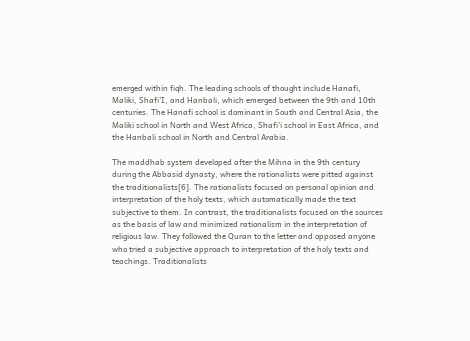emerged within fiqh. The leading schools of thought include Hanafi, Maliki, Shafi’I, and Hanbali, which emerged between the 9th and 10th centuries. The Hanafi school is dominant in South and Central Asia, the Maliki school in North and West Africa, Shafi’i school in East Africa, and the Hanbali school in North and Central Arabia.

The maddhab system developed after the Mihna in the 9th century during the Abbasid dynasty, where the rationalists were pitted against the traditionalists[6]. The rationalists focused on personal opinion and interpretation of the holy texts, which automatically made the text subjective to them. In contrast, the traditionalists focused on the sources as the basis of law and minimized rationalism in the interpretation of religious law. They followed the Quran to the letter and opposed anyone who tried a subjective approach to interpretation of the holy texts and teachings. Traditionalists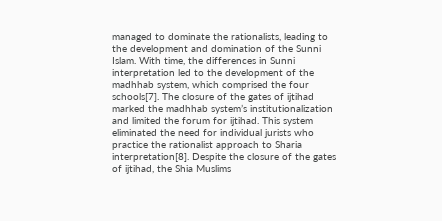managed to dominate the rationalists, leading to the development and domination of the Sunni Islam. With time, the differences in Sunni interpretation led to the development of the madhhab system, which comprised the four schools[7]. The closure of the gates of ijtihad marked the madhhab system’s institutionalization and limited the forum for ijtihad. This system eliminated the need for individual jurists who practice the rationalist approach to Sharia interpretation[8]. Despite the closure of the gates of ijtihad, the Shia Muslims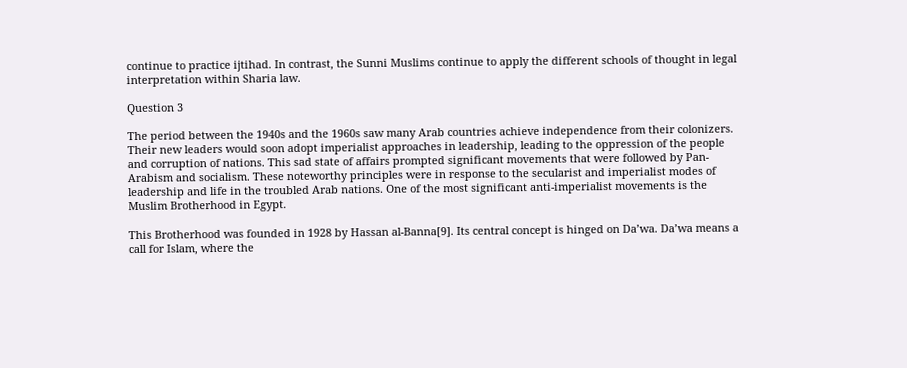continue to practice ijtihad. In contrast, the Sunni Muslims continue to apply the different schools of thought in legal interpretation within Sharia law.

Question 3

The period between the 1940s and the 1960s saw many Arab countries achieve independence from their colonizers. Their new leaders would soon adopt imperialist approaches in leadership, leading to the oppression of the people and corruption of nations. This sad state of affairs prompted significant movements that were followed by Pan-Arabism and socialism. These noteworthy principles were in response to the secularist and imperialist modes of leadership and life in the troubled Arab nations. One of the most significant anti-imperialist movements is the Muslim Brotherhood in Egypt.

This Brotherhood was founded in 1928 by Hassan al-Banna[9]. Its central concept is hinged on Da’wa. Da’wa means a call for Islam, where the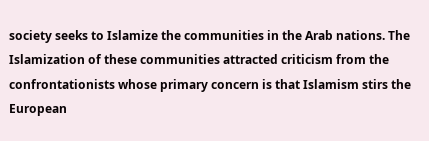society seeks to Islamize the communities in the Arab nations. The Islamization of these communities attracted criticism from the confrontationists whose primary concern is that Islamism stirs the European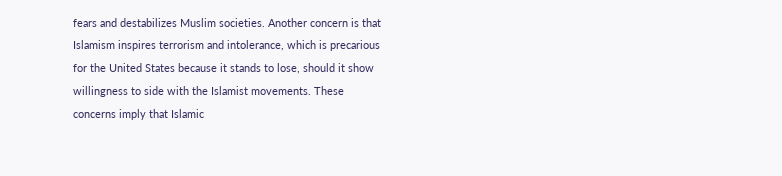fears and destabilizes Muslim societies. Another concern is that Islamism inspires terrorism and intolerance, which is precarious for the United States because it stands to lose, should it show willingness to side with the Islamist movements. These concerns imply that Islamic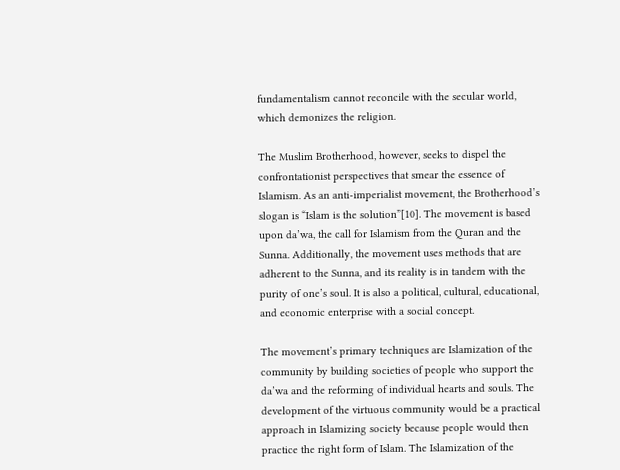fundamentalism cannot reconcile with the secular world, which demonizes the religion.

The Muslim Brotherhood, however, seeks to dispel the confrontationist perspectives that smear the essence of Islamism. As an anti-imperialist movement, the Brotherhood’s slogan is “Islam is the solution”[10]. The movement is based upon da’wa, the call for Islamism from the Quran and the Sunna. Additionally, the movement uses methods that are adherent to the Sunna, and its reality is in tandem with the purity of one’s soul. It is also a political, cultural, educational, and economic enterprise with a social concept.

The movement’s primary techniques are Islamization of the community by building societies of people who support the da’wa and the reforming of individual hearts and souls. The development of the virtuous community would be a practical approach in Islamizing society because people would then practice the right form of Islam. The Islamization of the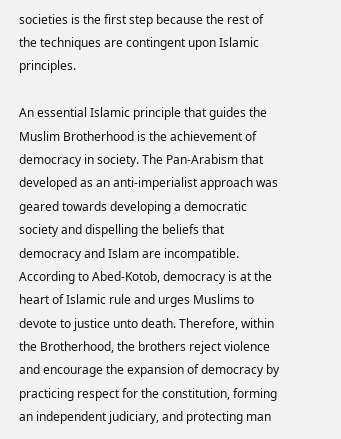societies is the first step because the rest of the techniques are contingent upon Islamic principles.

An essential Islamic principle that guides the Muslim Brotherhood is the achievement of democracy in society. The Pan-Arabism that developed as an anti-imperialist approach was geared towards developing a democratic society and dispelling the beliefs that democracy and Islam are incompatible. According to Abed-Kotob, democracy is at the heart of Islamic rule and urges Muslims to devote to justice unto death. Therefore, within the Brotherhood, the brothers reject violence and encourage the expansion of democracy by practicing respect for the constitution, forming an independent judiciary, and protecting man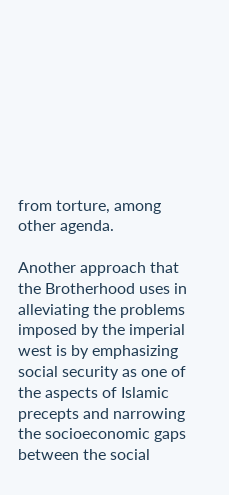from torture, among other agenda.

Another approach that the Brotherhood uses in alleviating the problems imposed by the imperial west is by emphasizing social security as one of the aspects of Islamic precepts and narrowing the socioeconomic gaps between the social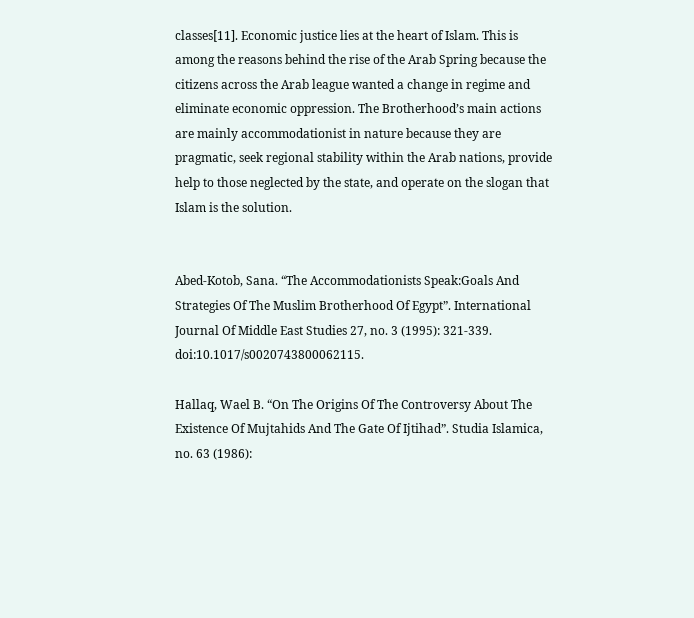classes[11]. Economic justice lies at the heart of Islam. This is among the reasons behind the rise of the Arab Spring because the citizens across the Arab league wanted a change in regime and eliminate economic oppression. The Brotherhood’s main actions are mainly accommodationist in nature because they are pragmatic, seek regional stability within the Arab nations, provide help to those neglected by the state, and operate on the slogan that Islam is the solution.


Abed-Kotob, Sana. “The Accommodationists Speak:Goals And Strategies Of The Muslim Brotherhood Of Egypt”. International Journal Of Middle East Studies 27, no. 3 (1995): 321-339. doi:10.1017/s0020743800062115.

Hallaq, Wael B. “On The Origins Of The Controversy About The Existence Of Mujtahids And The Gate Of Ijtihad”. Studia Islamica, no. 63 (1986):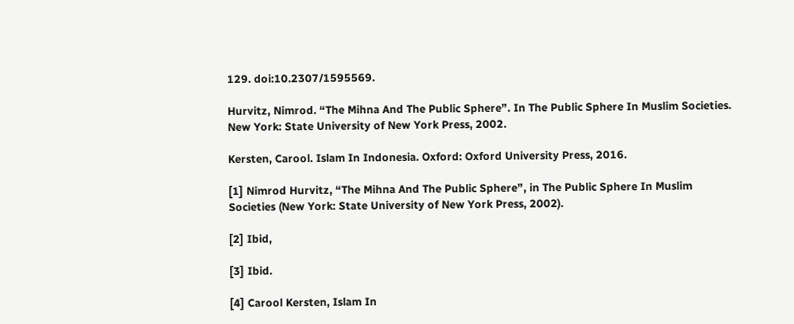129. doi:10.2307/1595569.

Hurvitz, Nimrod. “The Mihna And The Public Sphere”. In The Public Sphere In Muslim Societies. New York: State University of New York Press, 2002.

Kersten, Carool. Islam In Indonesia. Oxford: Oxford University Press, 2016.

[1] Nimrod Hurvitz, “The Mihna And The Public Sphere”, in The Public Sphere In Muslim Societies (New York: State University of New York Press, 2002).

[2] Ibid,

[3] Ibid.

[4] Carool Kersten, Islam In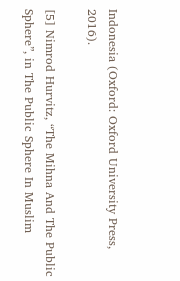Indonesia (Oxford: Oxford University Press, 2016).

[5] Nimrod Hurvitz, “The Mihna And The Public Sphere”, in The Public Sphere In Muslim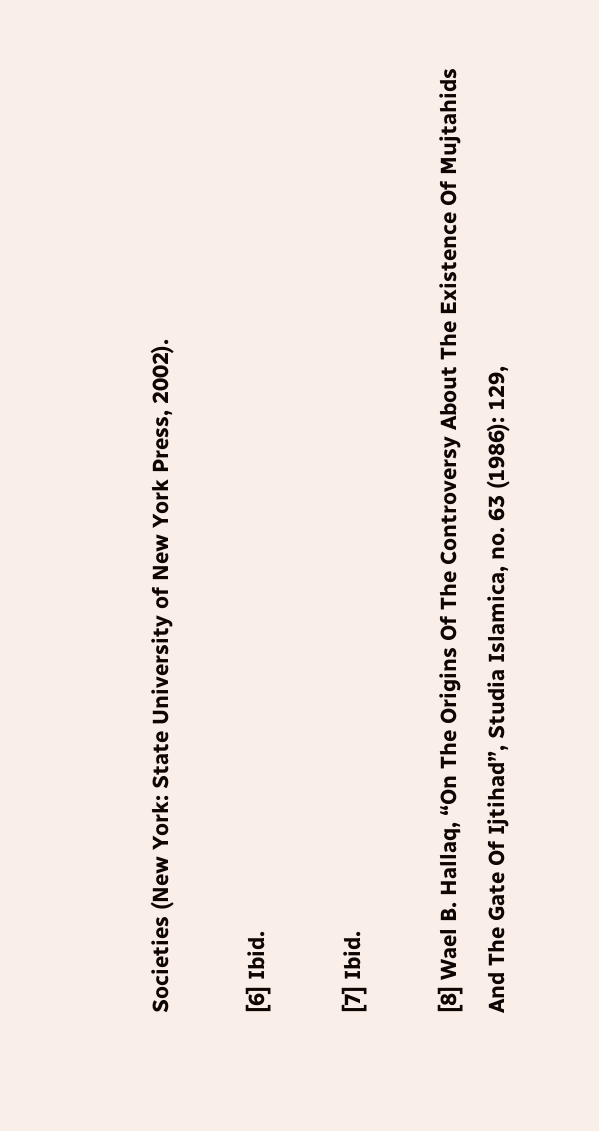Societies (New York: State University of New York Press, 2002).

[6] Ibid.

[7] Ibid.

[8] Wael B. Hallaq, “On The Origins Of The Controversy About The Existence Of Mujtahids And The Gate Of Ijtihad”, Studia Islamica, no. 63 (1986): 129,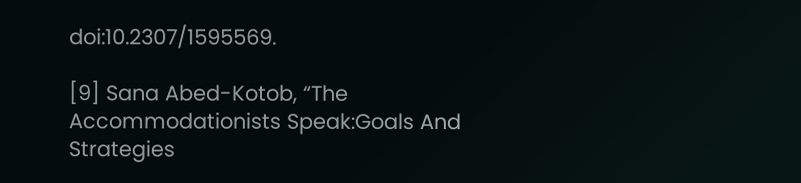doi:10.2307/1595569.

[9] Sana Abed-Kotob, “The Accommodationists Speak:Goals And Strategies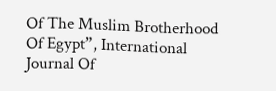Of The Muslim Brotherhood Of Egypt”, International Journal Of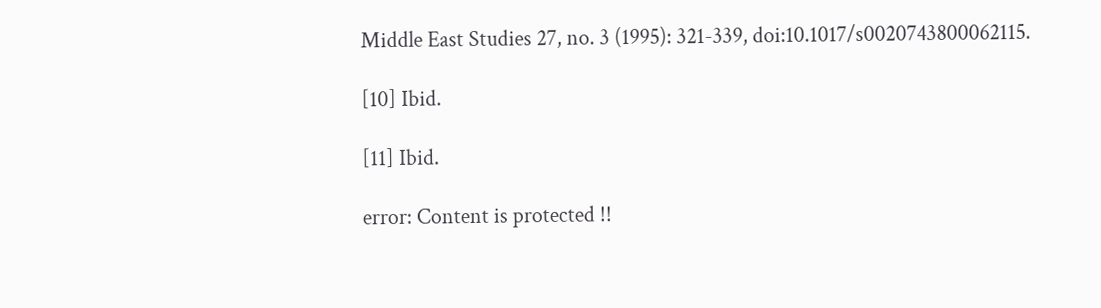Middle East Studies 27, no. 3 (1995): 321-339, doi:10.1017/s0020743800062115.

[10] Ibid.

[11] Ibid.

error: Content is protected !!